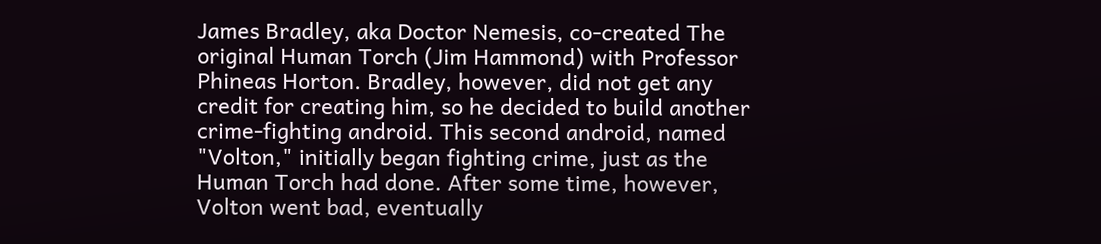James Bradley, aka Doctor Nemesis, co-created The original Human Torch (Jim Hammond) with Professor Phineas Horton. Bradley, however, did not get any credit for creating him, so he decided to build another crime-fighting android. This second android, named "Volton," initially began fighting crime, just as the Human Torch had done. After some time, however, Volton went bad, eventually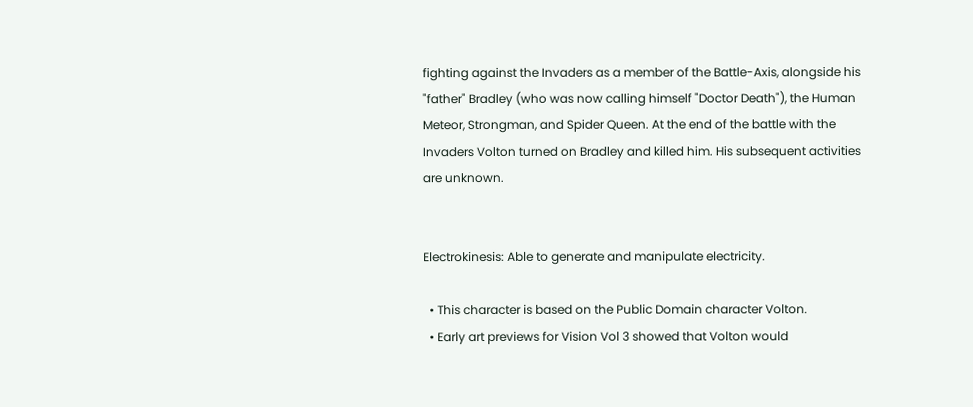fighting against the Invaders as a member of the Battle-Axis, alongside his "father" Bradley (who was now calling himself "Doctor Death"), the Human Meteor, Strongman, and Spider Queen. At the end of the battle with the Invaders Volton turned on Bradley and killed him. His subsequent activities are unknown.


Electrokinesis: Able to generate and manipulate electricity.

  • This character is based on the Public Domain character Volton.
  • Early art previews for Vision Vol 3 showed that Volton would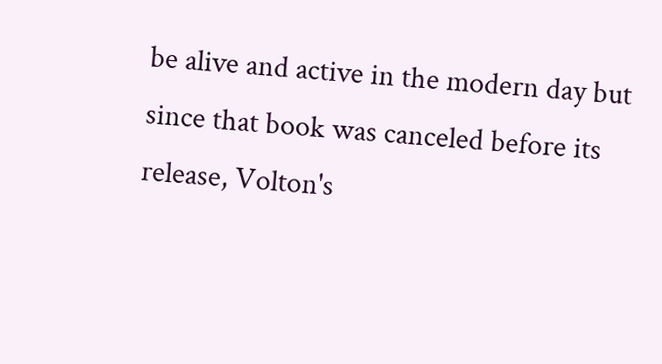be alive and active in the modern day but since that book was canceled before its release, Volton's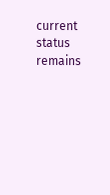current status remains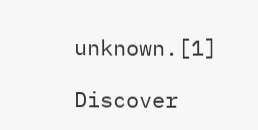unknown.[1]

Discover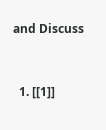and Discuss


  1. [[1]]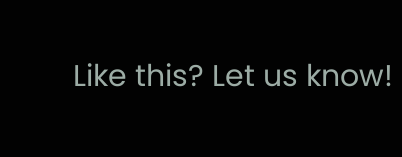Like this? Let us know!